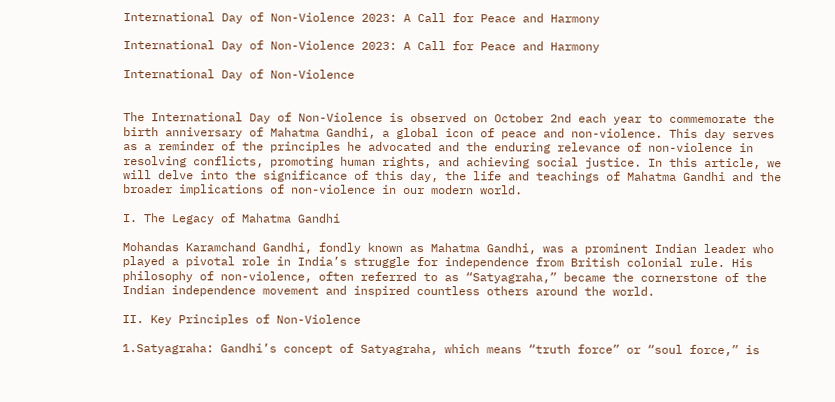International Day of Non-Violence 2023: A Call for Peace and Harmony

International Day of Non-Violence 2023: A Call for Peace and Harmony

International Day of Non-Violence


The International Day of Non-Violence is observed on October 2nd each year to commemorate the birth anniversary of Mahatma Gandhi, a global icon of peace and non-violence. This day serves as a reminder of the principles he advocated and the enduring relevance of non-violence in resolving conflicts, promoting human rights, and achieving social justice. In this article, we will delve into the significance of this day, the life and teachings of Mahatma Gandhi and the broader implications of non-violence in our modern world.

I. The Legacy of Mahatma Gandhi

Mohandas Karamchand Gandhi, fondly known as Mahatma Gandhi, was a prominent Indian leader who played a pivotal role in India’s struggle for independence from British colonial rule. His philosophy of non-violence, often referred to as “Satyagraha,” became the cornerstone of the Indian independence movement and inspired countless others around the world.

II. Key Principles of Non-Violence

1.Satyagraha: Gandhi’s concept of Satyagraha, which means “truth force” or “soul force,” is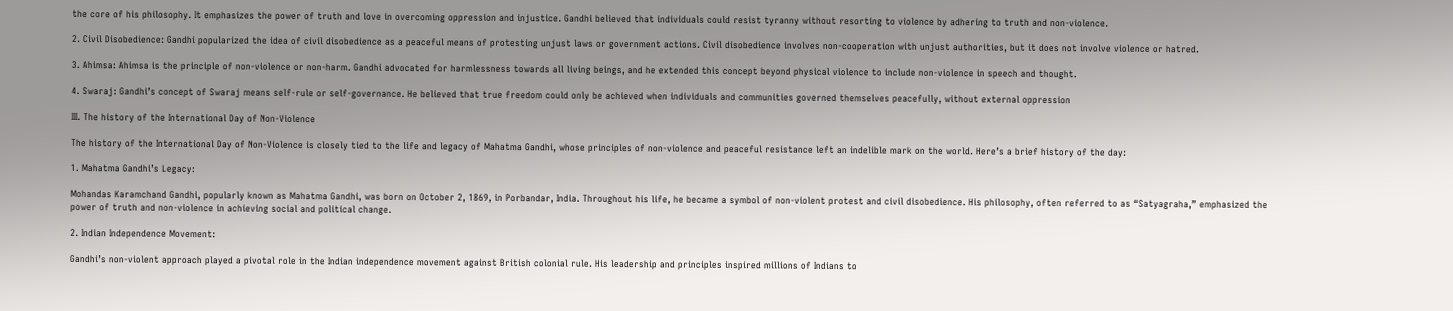the core of his philosophy. It emphasizes the power of truth and love in overcoming oppression and injustice. Gandhi believed that individuals could resist tyranny without resorting to violence by adhering to truth and non-violence.

2. Civil Disobedience: Gandhi popularized the idea of civil disobedience as a peaceful means of protesting unjust laws or government actions. Civil disobedience involves non-cooperation with unjust authorities, but it does not involve violence or hatred.

3. Ahimsa: Ahimsa is the principle of non-violence or non-harm. Gandhi advocated for harmlessness towards all living beings, and he extended this concept beyond physical violence to include non-violence in speech and thought.

4. Swaraj: Gandhi’s concept of Swaraj means self-rule or self-governance. He believed that true freedom could only be achieved when individuals and communities governed themselves peacefully, without external oppression

III. The history of the International Day of Non-Violence

The history of the International Day of Non-Violence is closely tied to the life and legacy of Mahatma Gandhi, whose principles of non-violence and peaceful resistance left an indelible mark on the world. Here’s a brief history of the day:

1. Mahatma Gandhi’s Legacy:

Mohandas Karamchand Gandhi, popularly known as Mahatma Gandhi, was born on October 2, 1869, in Porbandar, India. Throughout his life, he became a symbol of non-violent protest and civil disobedience. His philosophy, often referred to as “Satyagraha,” emphasized the power of truth and non-violence in achieving social and political change.

2. Indian Independence Movement:

Gandhi’s non-violent approach played a pivotal role in the Indian independence movement against British colonial rule. His leadership and principles inspired millions of Indians to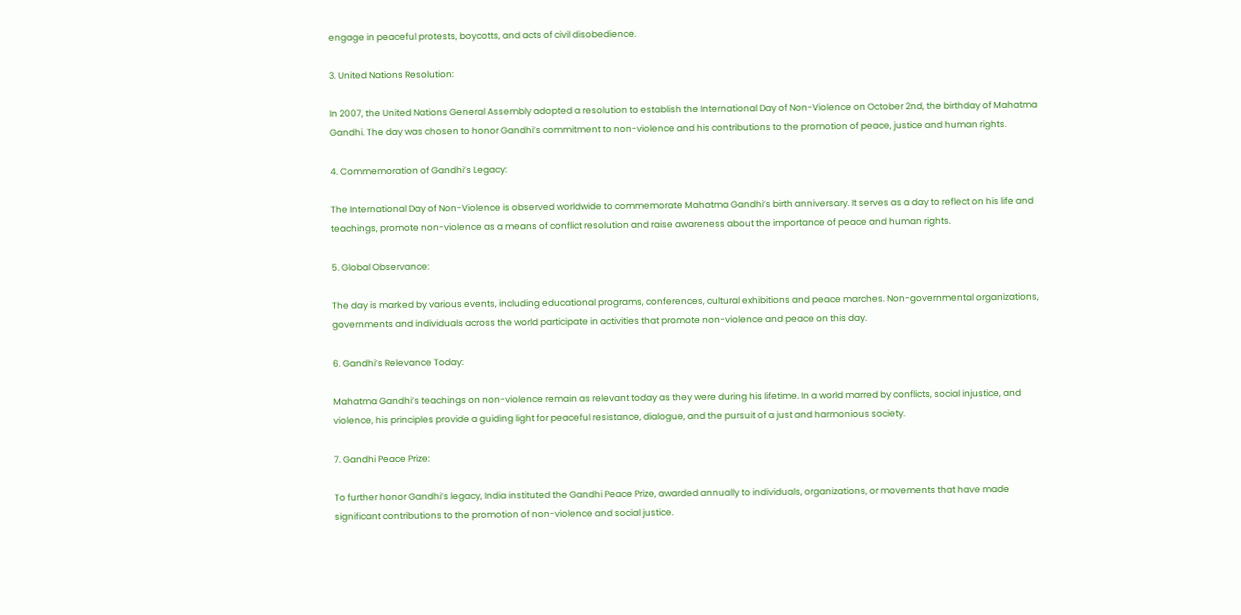engage in peaceful protests, boycotts, and acts of civil disobedience.

3. United Nations Resolution:

In 2007, the United Nations General Assembly adopted a resolution to establish the International Day of Non-Violence on October 2nd, the birthday of Mahatma Gandhi. The day was chosen to honor Gandhi’s commitment to non-violence and his contributions to the promotion of peace, justice and human rights.

4. Commemoration of Gandhi’s Legacy:

The International Day of Non-Violence is observed worldwide to commemorate Mahatma Gandhi’s birth anniversary. It serves as a day to reflect on his life and teachings, promote non-violence as a means of conflict resolution and raise awareness about the importance of peace and human rights.

5. Global Observance:

The day is marked by various events, including educational programs, conferences, cultural exhibitions and peace marches. Non-governmental organizations, governments and individuals across the world participate in activities that promote non-violence and peace on this day.

6. Gandhi’s Relevance Today:

Mahatma Gandhi’s teachings on non-violence remain as relevant today as they were during his lifetime. In a world marred by conflicts, social injustice, and violence, his principles provide a guiding light for peaceful resistance, dialogue, and the pursuit of a just and harmonious society.

7. Gandhi Peace Prize:

To further honor Gandhi’s legacy, India instituted the Gandhi Peace Prize, awarded annually to individuals, organizations, or movements that have made significant contributions to the promotion of non-violence and social justice.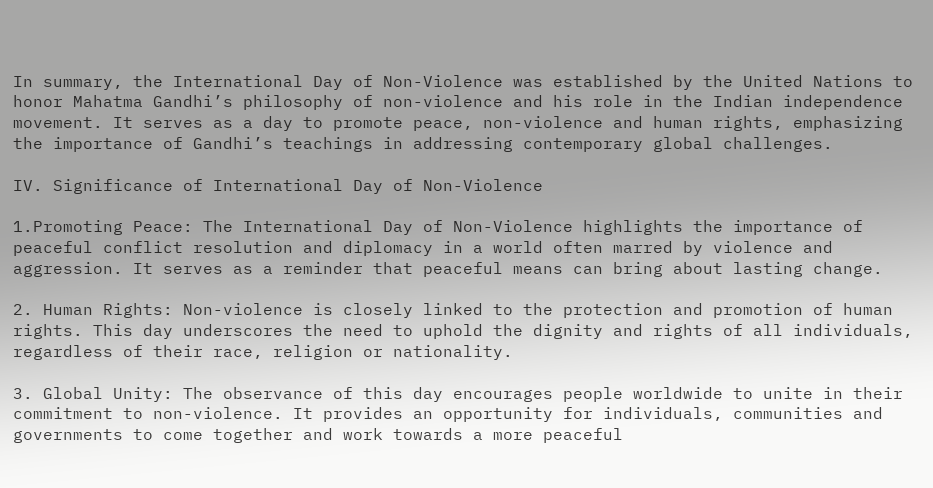In summary, the International Day of Non-Violence was established by the United Nations to honor Mahatma Gandhi’s philosophy of non-violence and his role in the Indian independence movement. It serves as a day to promote peace, non-violence and human rights, emphasizing the importance of Gandhi’s teachings in addressing contemporary global challenges.

IV. Significance of International Day of Non-Violence

1.Promoting Peace: The International Day of Non-Violence highlights the importance of peaceful conflict resolution and diplomacy in a world often marred by violence and aggression. It serves as a reminder that peaceful means can bring about lasting change.

2. Human Rights: Non-violence is closely linked to the protection and promotion of human rights. This day underscores the need to uphold the dignity and rights of all individuals, regardless of their race, religion or nationality.

3. Global Unity: The observance of this day encourages people worldwide to unite in their commitment to non-violence. It provides an opportunity for individuals, communities and governments to come together and work towards a more peaceful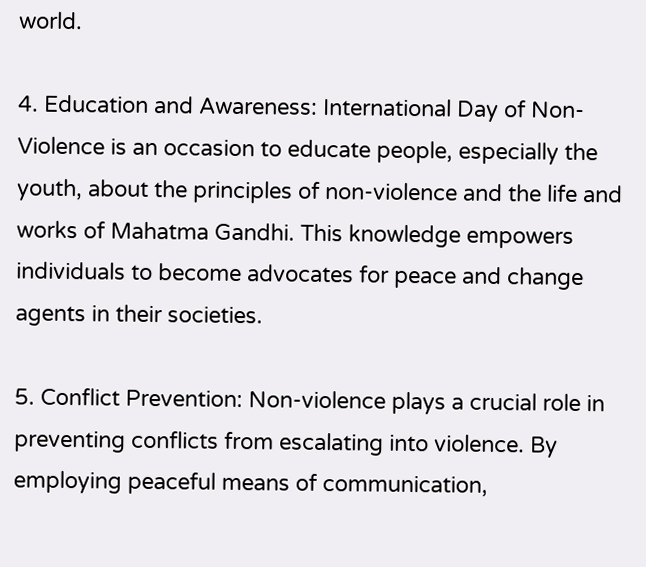world.

4. Education and Awareness: International Day of Non-Violence is an occasion to educate people, especially the youth, about the principles of non-violence and the life and works of Mahatma Gandhi. This knowledge empowers individuals to become advocates for peace and change agents in their societies.

5. Conflict Prevention: Non-violence plays a crucial role in preventing conflicts from escalating into violence. By employing peaceful means of communication,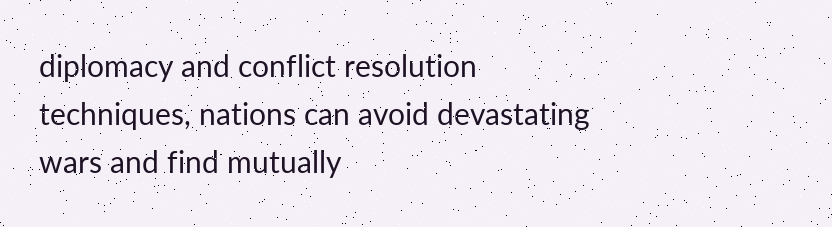diplomacy and conflict resolution techniques, nations can avoid devastating wars and find mutually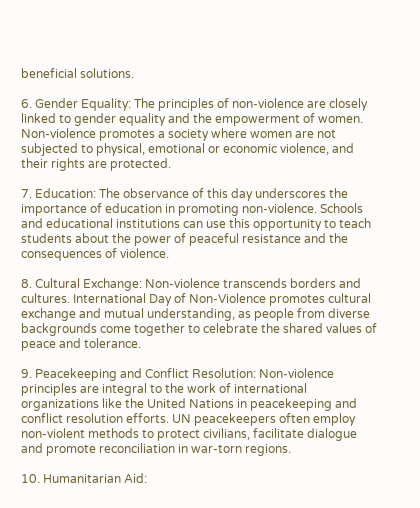beneficial solutions.

6. Gender Equality: The principles of non-violence are closely linked to gender equality and the empowerment of women. Non-violence promotes a society where women are not subjected to physical, emotional or economic violence, and their rights are protected.

7. Education: The observance of this day underscores the importance of education in promoting non-violence. Schools and educational institutions can use this opportunity to teach students about the power of peaceful resistance and the consequences of violence.

8. Cultural Exchange: Non-violence transcends borders and cultures. International Day of Non-Violence promotes cultural exchange and mutual understanding, as people from diverse backgrounds come together to celebrate the shared values of peace and tolerance.

9. Peacekeeping and Conflict Resolution: Non-violence principles are integral to the work of international organizations like the United Nations in peacekeeping and conflict resolution efforts. UN peacekeepers often employ non-violent methods to protect civilians, facilitate dialogue and promote reconciliation in war-torn regions.

10. Humanitarian Aid: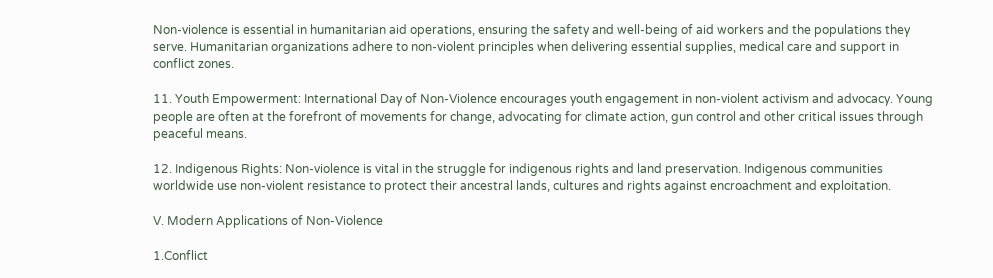Non-violence is essential in humanitarian aid operations, ensuring the safety and well-being of aid workers and the populations they serve. Humanitarian organizations adhere to non-violent principles when delivering essential supplies, medical care and support in conflict zones.

11. Youth Empowerment: International Day of Non-Violence encourages youth engagement in non-violent activism and advocacy. Young people are often at the forefront of movements for change, advocating for climate action, gun control and other critical issues through peaceful means.

12. Indigenous Rights: Non-violence is vital in the struggle for indigenous rights and land preservation. Indigenous communities worldwide use non-violent resistance to protect their ancestral lands, cultures and rights against encroachment and exploitation.

V. Modern Applications of Non-Violence

1.Conflict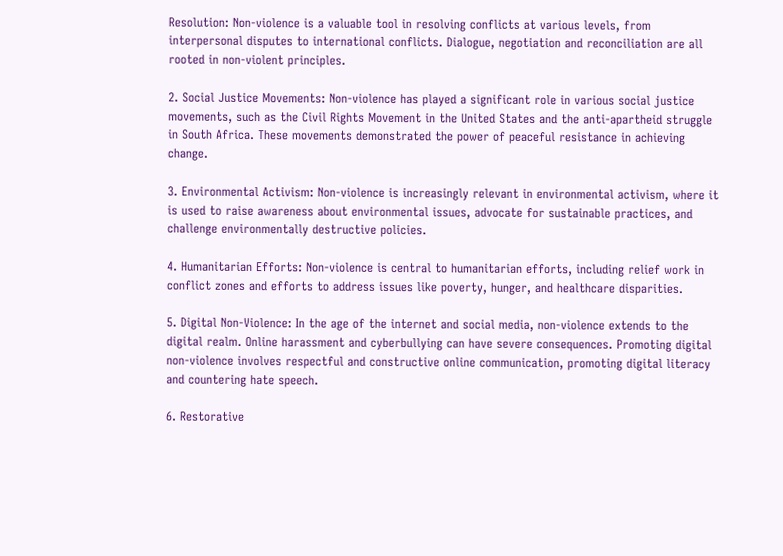Resolution: Non-violence is a valuable tool in resolving conflicts at various levels, from interpersonal disputes to international conflicts. Dialogue, negotiation and reconciliation are all rooted in non-violent principles.

2. Social Justice Movements: Non-violence has played a significant role in various social justice movements, such as the Civil Rights Movement in the United States and the anti-apartheid struggle in South Africa. These movements demonstrated the power of peaceful resistance in achieving change.

3. Environmental Activism: Non-violence is increasingly relevant in environmental activism, where it is used to raise awareness about environmental issues, advocate for sustainable practices, and challenge environmentally destructive policies.

4. Humanitarian Efforts: Non-violence is central to humanitarian efforts, including relief work in conflict zones and efforts to address issues like poverty, hunger, and healthcare disparities.

5. Digital Non-Violence: In the age of the internet and social media, non-violence extends to the digital realm. Online harassment and cyberbullying can have severe consequences. Promoting digital non-violence involves respectful and constructive online communication, promoting digital literacy and countering hate speech.

6. Restorative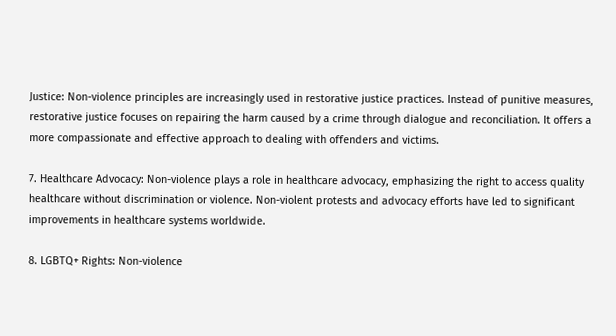Justice: Non-violence principles are increasingly used in restorative justice practices. Instead of punitive measures, restorative justice focuses on repairing the harm caused by a crime through dialogue and reconciliation. It offers a more compassionate and effective approach to dealing with offenders and victims.

7. Healthcare Advocacy: Non-violence plays a role in healthcare advocacy, emphasizing the right to access quality healthcare without discrimination or violence. Non-violent protests and advocacy efforts have led to significant improvements in healthcare systems worldwide.

8. LGBTQ+ Rights: Non-violence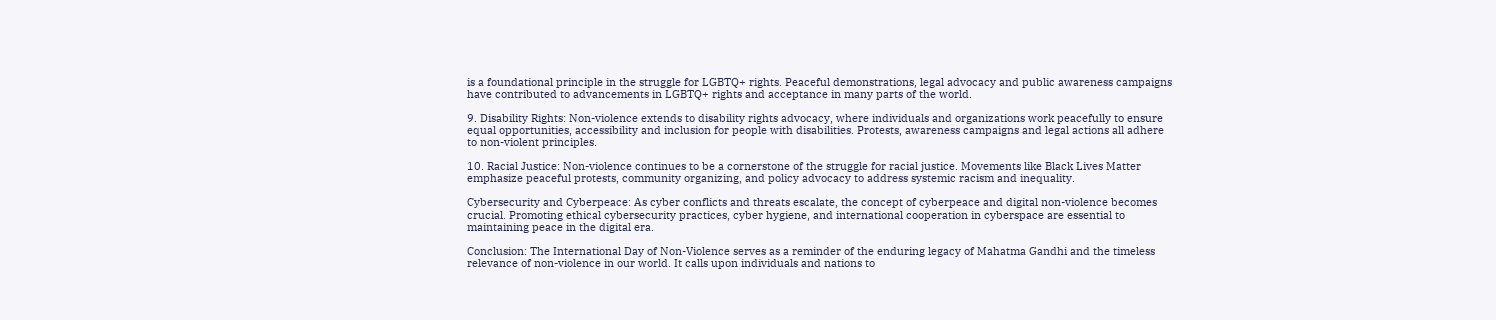is a foundational principle in the struggle for LGBTQ+ rights. Peaceful demonstrations, legal advocacy and public awareness campaigns have contributed to advancements in LGBTQ+ rights and acceptance in many parts of the world.

9. Disability Rights: Non-violence extends to disability rights advocacy, where individuals and organizations work peacefully to ensure equal opportunities, accessibility and inclusion for people with disabilities. Protests, awareness campaigns and legal actions all adhere to non-violent principles.

10. Racial Justice: Non-violence continues to be a cornerstone of the struggle for racial justice. Movements like Black Lives Matter emphasize peaceful protests, community organizing, and policy advocacy to address systemic racism and inequality.

Cybersecurity and Cyberpeace: As cyber conflicts and threats escalate, the concept of cyberpeace and digital non-violence becomes crucial. Promoting ethical cybersecurity practices, cyber hygiene, and international cooperation in cyberspace are essential to maintaining peace in the digital era.

Conclusion: The International Day of Non-Violence serves as a reminder of the enduring legacy of Mahatma Gandhi and the timeless relevance of non-violence in our world. It calls upon individuals and nations to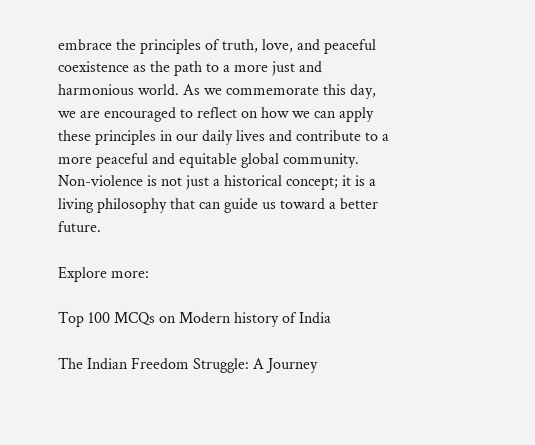embrace the principles of truth, love, and peaceful coexistence as the path to a more just and harmonious world. As we commemorate this day, we are encouraged to reflect on how we can apply these principles in our daily lives and contribute to a more peaceful and equitable global community. Non-violence is not just a historical concept; it is a living philosophy that can guide us toward a better future.

Explore more:

Top 100 MCQs on Modern history of India

The Indian Freedom Struggle: A Journey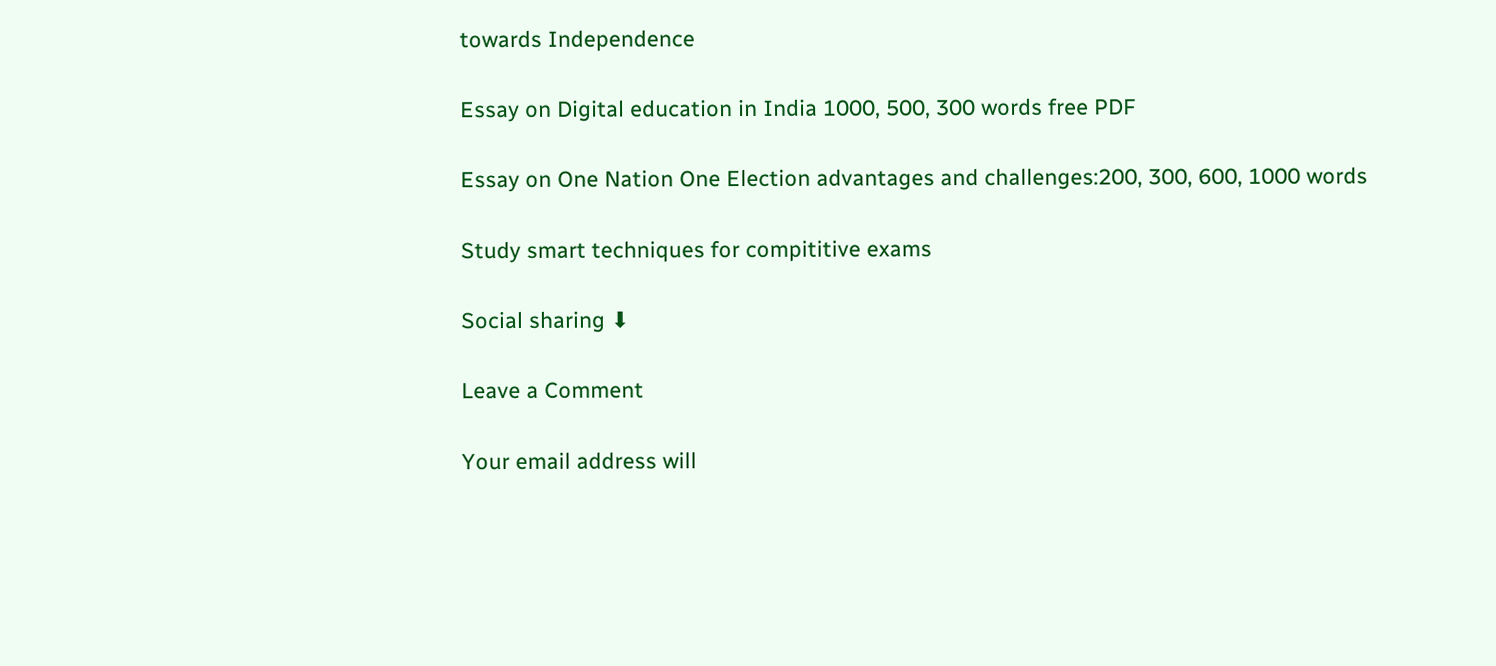towards Independence

Essay on Digital education in India 1000, 500, 300 words free PDF

Essay on One Nation One Election advantages and challenges:200, 300, 600, 1000 words

Study smart techniques for compititive exams

Social sharing ⬇

Leave a Comment

Your email address will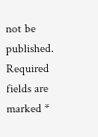not be published. Required fields are marked *